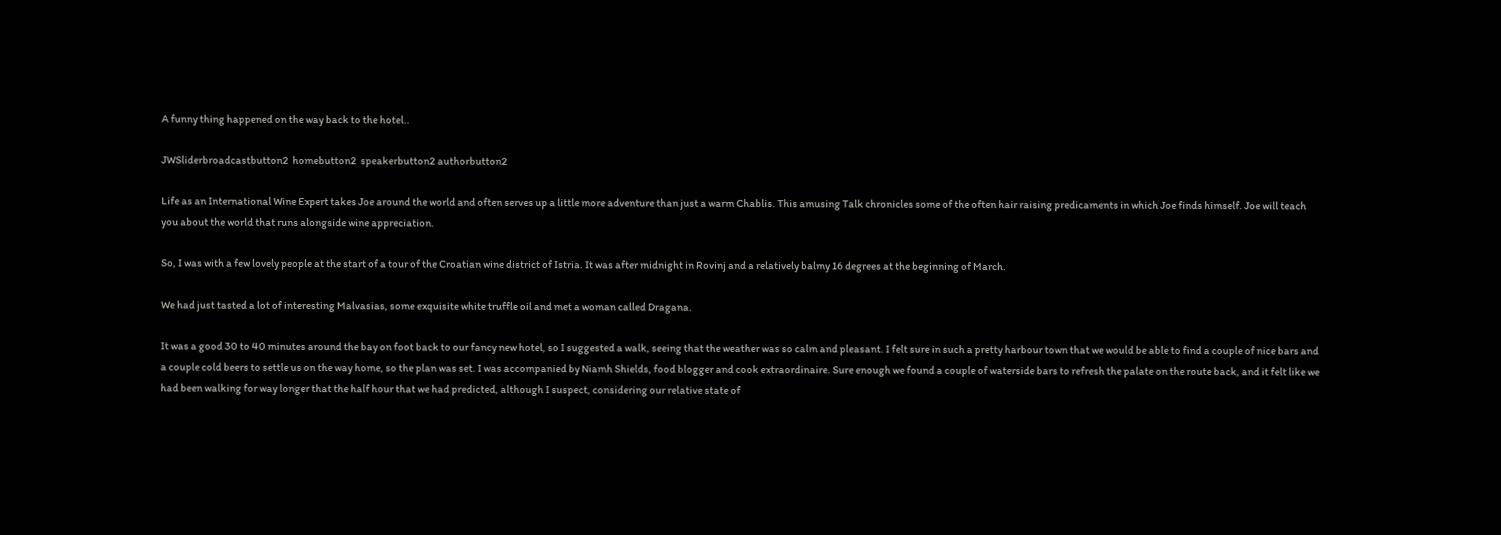A funny thing happened on the way back to the hotel..

JWSliderbroadcastbutton2  homebutton2  speakerbutton2 authorbutton2

Life as an International Wine Expert takes Joe around the world and often serves up a little more adventure than just a warm Chablis. This amusing Talk chronicles some of the often hair raising predicaments in which Joe finds himself. Joe will teach you about the world that runs alongside wine appreciation.

So, I was with a few lovely people at the start of a tour of the Croatian wine district of Istria. It was after midnight in Rovinj and a relatively balmy 16 degrees at the beginning of March.

We had just tasted a lot of interesting Malvasias, some exquisite white truffle oil and met a woman called Dragana.

It was a good 30 to 40 minutes around the bay on foot back to our fancy new hotel, so I suggested a walk, seeing that the weather was so calm and pleasant. I felt sure in such a pretty harbour town that we would be able to find a couple of nice bars and a couple cold beers to settle us on the way home, so the plan was set. I was accompanied by Niamh Shields, food blogger and cook extraordinaire. Sure enough we found a couple of waterside bars to refresh the palate on the route back, and it felt like we had been walking for way longer that the half hour that we had predicted, although I suspect, considering our relative state of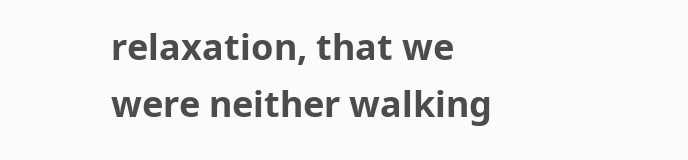relaxation, that we were neither walking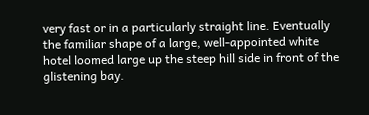very fast or in a particularly straight line. Eventually the familiar shape of a large, well-appointed white hotel loomed large up the steep hill side in front of the glistening bay.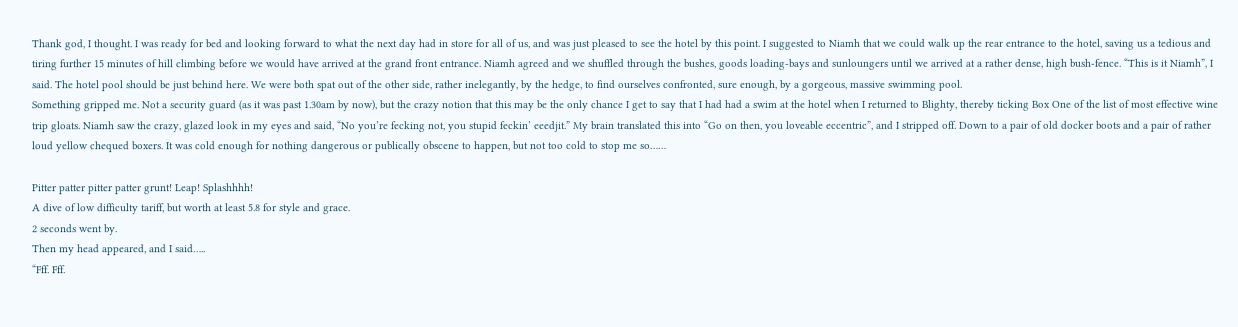Thank god, I thought. I was ready for bed and looking forward to what the next day had in store for all of us, and was just pleased to see the hotel by this point. I suggested to Niamh that we could walk up the rear entrance to the hotel, saving us a tedious and tiring further 15 minutes of hill climbing before we would have arrived at the grand front entrance. Niamh agreed and we shuffled through the bushes, goods loading-bays and sunloungers until we arrived at a rather dense, high bush-fence. “This is it Niamh”, I said. The hotel pool should be just behind here. We were both spat out of the other side, rather inelegantly, by the hedge, to find ourselves confronted, sure enough, by a gorgeous, massive swimming pool.
Something gripped me. Not a security guard (as it was past 1.30am by now), but the crazy notion that this may be the only chance I get to say that I had had a swim at the hotel when I returned to Blighty, thereby ticking Box One of the list of most effective wine trip gloats. Niamh saw the crazy, glazed look in my eyes and said, “No you’re fecking not, you stupid feckin’ eeedjit.” My brain translated this into “Go on then, you loveable eccentric”, and I stripped off. Down to a pair of old docker boots and a pair of rather loud yellow chequed boxers. It was cold enough for nothing dangerous or publically obscene to happen, but not too cold to stop me so……

Pitter patter pitter patter grunt! Leap! Splashhhh!
A dive of low difficulty tariff, but worth at least 5.8 for style and grace.
2 seconds went by.
Then my head appeared, and I said…..
“Fff. Fff.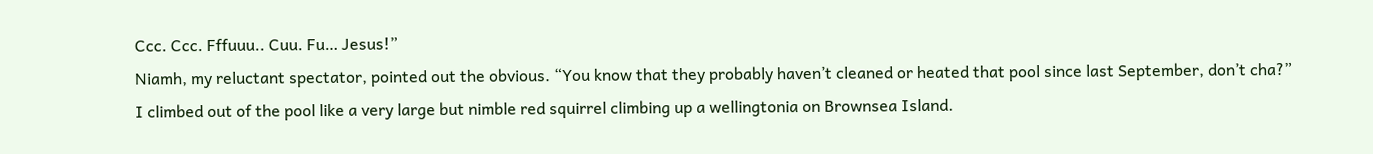Ccc. Ccc. Fffuuu.. Cuu. Fu… Jesus!”
Niamh, my reluctant spectator, pointed out the obvious. “You know that they probably haven’t cleaned or heated that pool since last September, don’t cha?”
I climbed out of the pool like a very large but nimble red squirrel climbing up a wellingtonia on Brownsea Island.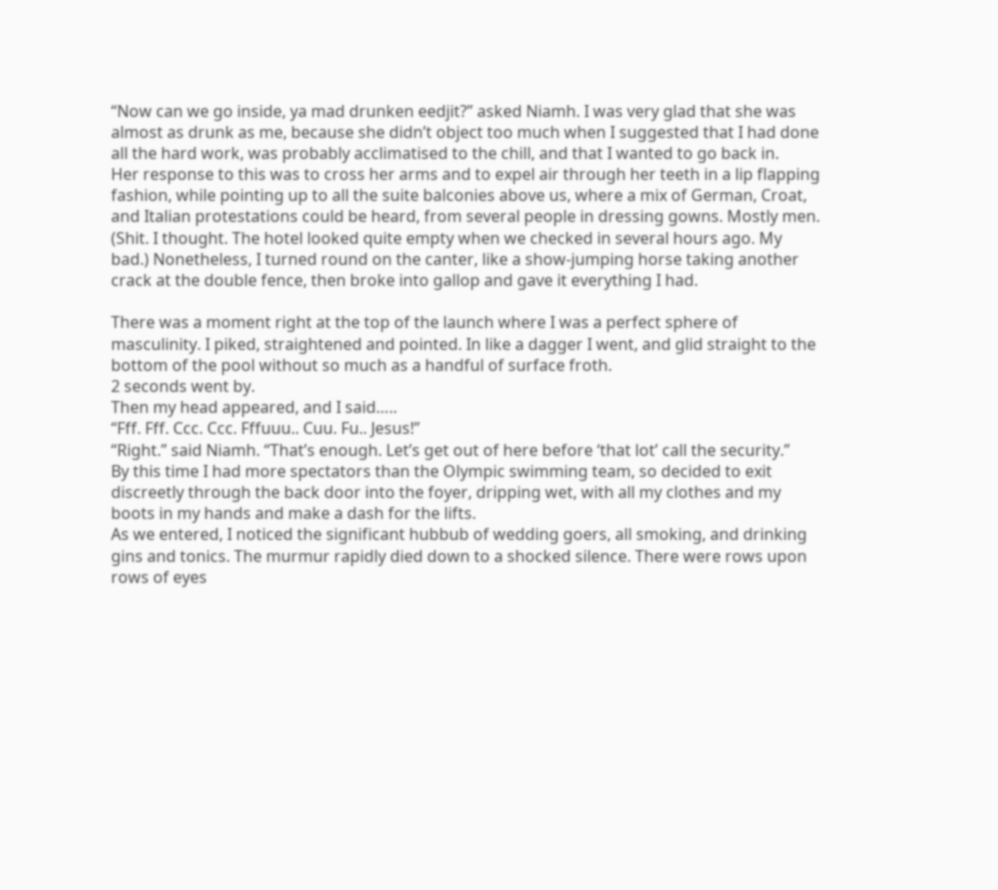“Now can we go inside, ya mad drunken eedjit?” asked Niamh. I was very glad that she was almost as drunk as me, because she didn’t object too much when I suggested that I had done all the hard work, was probably acclimatised to the chill, and that I wanted to go back in.
Her response to this was to cross her arms and to expel air through her teeth in a lip flapping fashion, while pointing up to all the suite balconies above us, where a mix of German, Croat, and Italian protestations could be heard, from several people in dressing gowns. Mostly men. (Shit. I thought. The hotel looked quite empty when we checked in several hours ago. My bad.) Nonetheless, I turned round on the canter, like a show-jumping horse taking another crack at the double fence, then broke into gallop and gave it everything I had.

There was a moment right at the top of the launch where I was a perfect sphere of masculinity. I piked, straightened and pointed. In like a dagger I went, and glid straight to the bottom of the pool without so much as a handful of surface froth.
2 seconds went by.
Then my head appeared, and I said…..
“Fff. Fff. Ccc. Ccc. Fffuuu.. Cuu. Fu.. Jesus!”
“Right.” said Niamh. “That’s enough. Let’s get out of here before ‘that lot’ call the security.”
By this time I had more spectators than the Olympic swimming team, so decided to exit discreetly through the back door into the foyer, dripping wet, with all my clothes and my boots in my hands and make a dash for the lifts.
As we entered, I noticed the significant hubbub of wedding goers, all smoking, and drinking gins and tonics. The murmur rapidly died down to a shocked silence. There were rows upon rows of eyes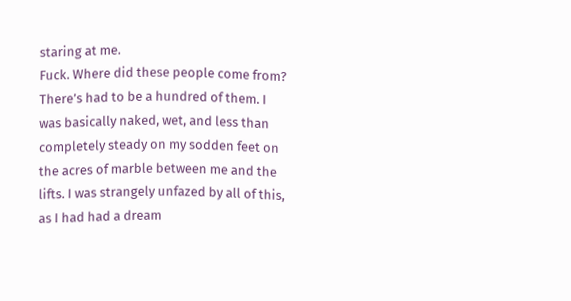staring at me.
Fuck. Where did these people come from? There’s had to be a hundred of them. I was basically naked, wet, and less than completely steady on my sodden feet on the acres of marble between me and the lifts. I was strangely unfazed by all of this, as I had had a dream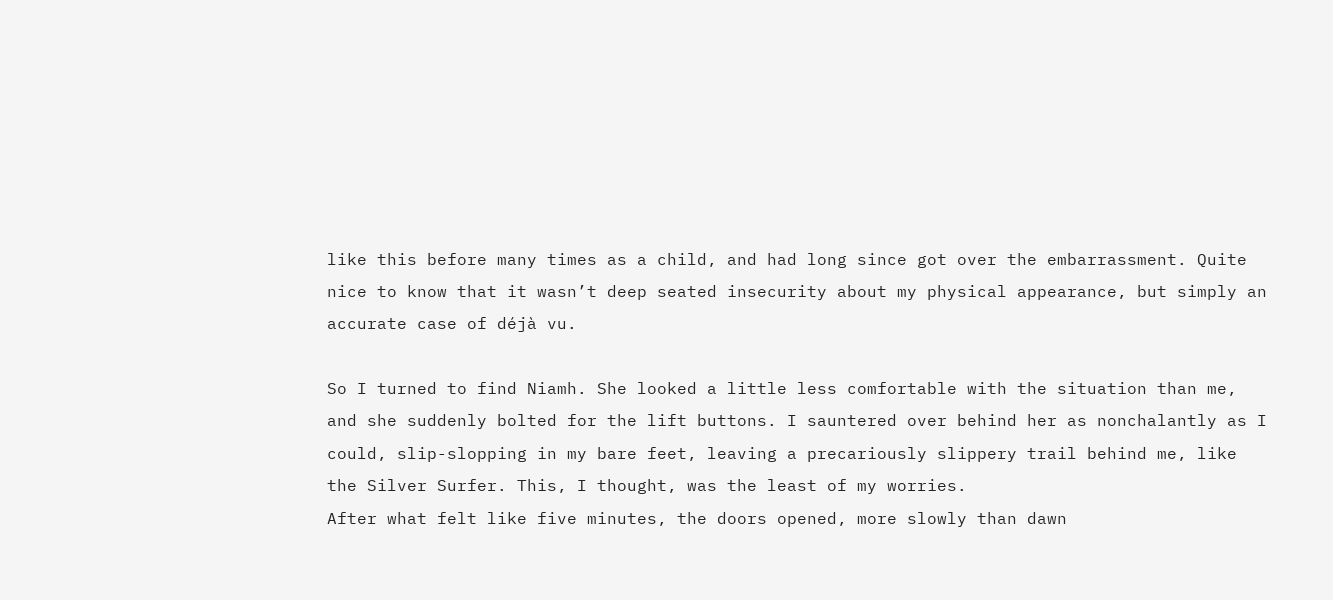like this before many times as a child, and had long since got over the embarrassment. Quite nice to know that it wasn’t deep seated insecurity about my physical appearance, but simply an accurate case of déjà vu.

So I turned to find Niamh. She looked a little less comfortable with the situation than me, and she suddenly bolted for the lift buttons. I sauntered over behind her as nonchalantly as I could, slip-slopping in my bare feet, leaving a precariously slippery trail behind me, like the Silver Surfer. This, I thought, was the least of my worries.
After what felt like five minutes, the doors opened, more slowly than dawn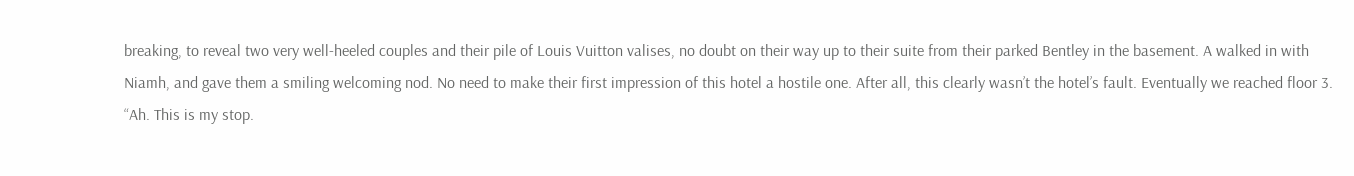breaking, to reveal two very well-heeled couples and their pile of Louis Vuitton valises, no doubt on their way up to their suite from their parked Bentley in the basement. A walked in with Niamh, and gave them a smiling welcoming nod. No need to make their first impression of this hotel a hostile one. After all, this clearly wasn’t the hotel’s fault. Eventually we reached floor 3.
“Ah. This is my stop.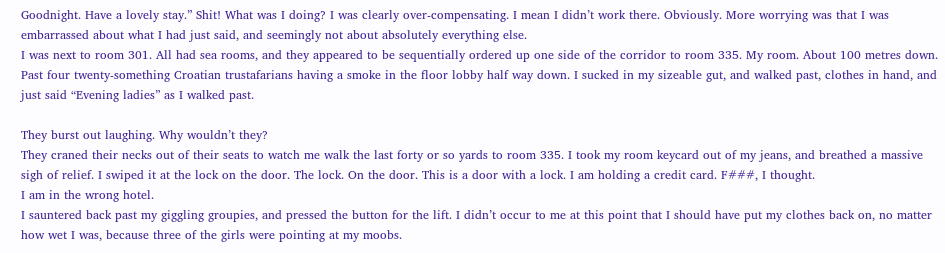Goodnight. Have a lovely stay.” Shit! What was I doing? I was clearly over-compensating. I mean I didn’t work there. Obviously. More worrying was that I was embarrassed about what I had just said, and seemingly not about absolutely everything else.
I was next to room 301. All had sea rooms, and they appeared to be sequentially ordered up one side of the corridor to room 335. My room. About 100 metres down. Past four twenty-something Croatian trustafarians having a smoke in the floor lobby half way down. I sucked in my sizeable gut, and walked past, clothes in hand, and just said “Evening ladies” as I walked past.

They burst out laughing. Why wouldn’t they?
They craned their necks out of their seats to watch me walk the last forty or so yards to room 335. I took my room keycard out of my jeans, and breathed a massive sigh of relief. I swiped it at the lock on the door. The lock. On the door. This is a door with a lock. I am holding a credit card. F###, I thought.
I am in the wrong hotel.
I sauntered back past my giggling groupies, and pressed the button for the lift. I didn’t occur to me at this point that I should have put my clothes back on, no matter how wet I was, because three of the girls were pointing at my moobs.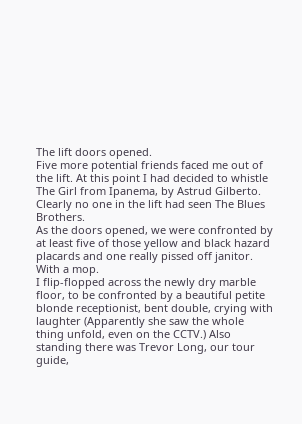The lift doors opened.
Five more potential friends faced me out of the lift. At this point I had decided to whistle The Girl from Ipanema, by Astrud Gilberto. Clearly no one in the lift had seen The Blues Brothers.
As the doors opened, we were confronted by at least five of those yellow and black hazard placards and one really pissed off janitor. With a mop.
I flip-flopped across the newly dry marble floor, to be confronted by a beautiful petite blonde receptionist, bent double, crying with laughter (Apparently she saw the whole thing unfold, even on the CCTV.) Also standing there was Trevor Long, our tour guide,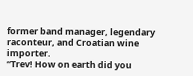former band manager, legendary raconteur, and Croatian wine importer.
“Trev! How on earth did you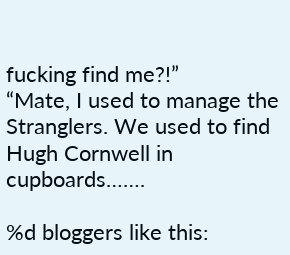fucking find me?!”
“Mate, I used to manage the Stranglers. We used to find Hugh Cornwell in cupboards…….

%d bloggers like this: